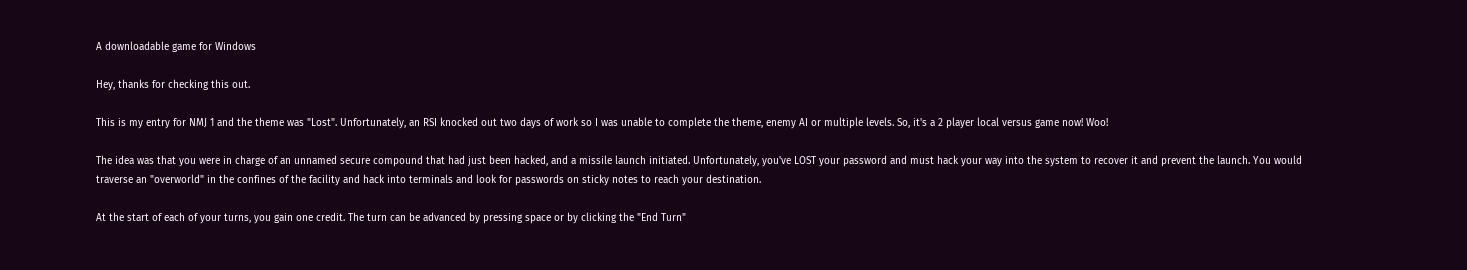A downloadable game for Windows

Hey, thanks for checking this out.

This is my entry for NMJ 1 and the theme was "Lost". Unfortunately, an RSI knocked out two days of work so I was unable to complete the theme, enemy AI or multiple levels. So, it's a 2 player local versus game now! Woo!

The idea was that you were in charge of an unnamed secure compound that had just been hacked, and a missile launch initiated. Unfortunately, you've LOST your password and must hack your way into the system to recover it and prevent the launch. You would traverse an "overworld" in the confines of the facility and hack into terminals and look for passwords on sticky notes to reach your destination.

At the start of each of your turns, you gain one credit. The turn can be advanced by pressing space or by clicking the "End Turn"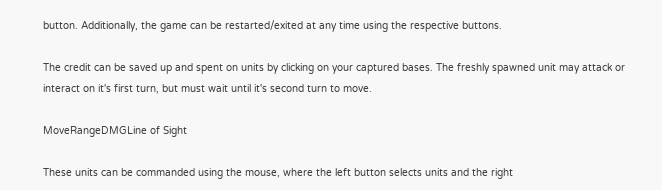button. Additionally, the game can be restarted/exited at any time using the respective buttons.

The credit can be saved up and spent on units by clicking on your captured bases. The freshly spawned unit may attack or interact on it's first turn, but must wait until it's second turn to move.

MoveRangeDMGLine of Sight

These units can be commanded using the mouse, where the left button selects units and the right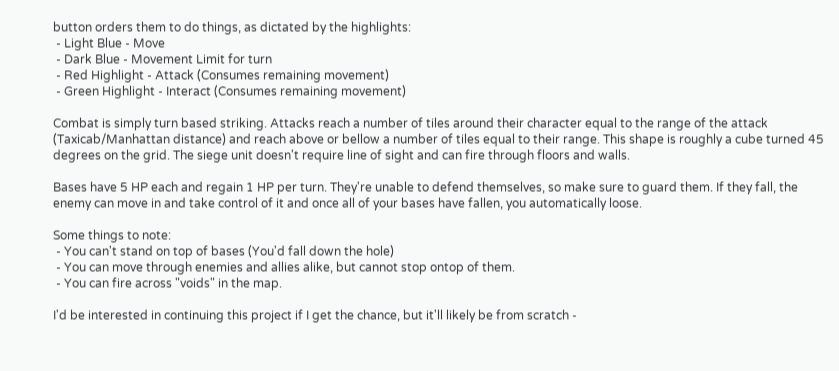button orders them to do things, as dictated by the highlights:
 - Light Blue - Move
 - Dark Blue - Movement Limit for turn
 - Red Highlight - Attack (Consumes remaining movement)
 - Green Highlight - Interact (Consumes remaining movement)

Combat is simply turn based striking. Attacks reach a number of tiles around their character equal to the range of the attack (Taxicab/Manhattan distance) and reach above or bellow a number of tiles equal to their range. This shape is roughly a cube turned 45 degrees on the grid. The siege unit doesn't require line of sight and can fire through floors and walls.

Bases have 5 HP each and regain 1 HP per turn. They're unable to defend themselves, so make sure to guard them. If they fall, the enemy can move in and take control of it and once all of your bases have fallen, you automatically loose.

Some things to note:
 - You can't stand on top of bases (You'd fall down the hole)
 - You can move through enemies and allies alike, but cannot stop ontop of them.
 - You can fire across "voids" in the map.

I'd be interested in continuing this project if I get the chance, but it'll likely be from scratch -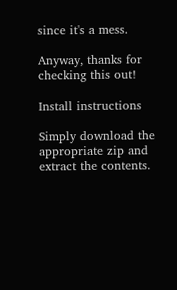since it's a mess.

Anyway, thanks for checking this out!

Install instructions

Simply download the appropriate zip and extract the contents.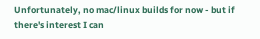Unfortunately, no mac/linux builds for now - but if there's interest I can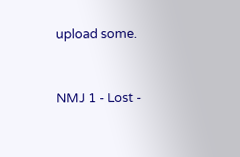upload some.


NMJ 1 - Lost -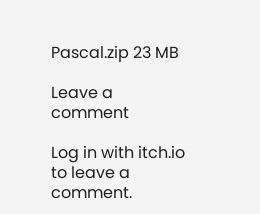Pascal.zip 23 MB

Leave a comment

Log in with itch.io to leave a comment.